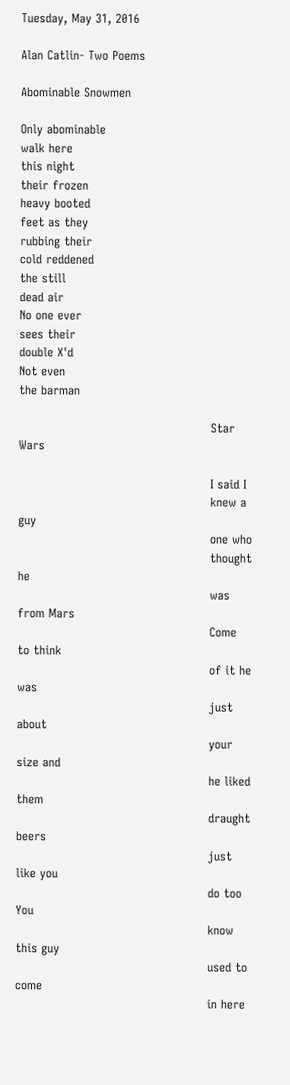Tuesday, May 31, 2016

Alan Catlin- Two Poems

Abominable Snowmen

Only abominable
walk here
this night
their frozen
heavy booted
feet as they
rubbing their
cold reddened
the still
dead air
No one ever
sees their
double X'd
Not even
the barman

                                                Star Wars

                                                I said I
                                                knew a guy
                                                one who
                                                thought he
                                                was from Mars
                                                Come to think
                                                of it he was
                                                just about
                                                your size and
                                                he liked them
                                                draught beers
                                                just like you
                                                do too   You
                                                know this guy
                                                used to come
                                                in here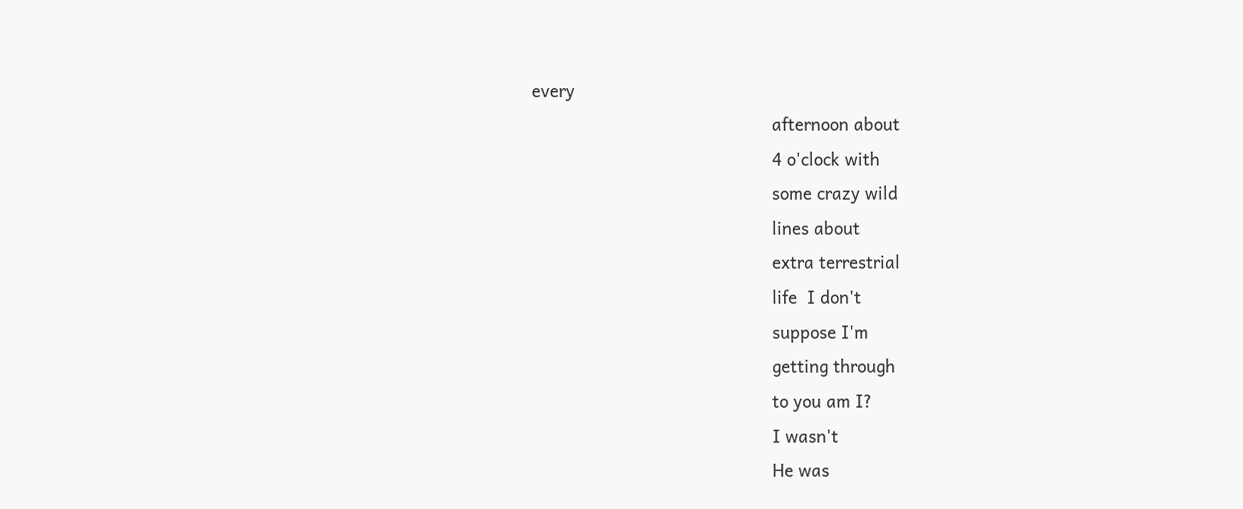every
                                                afternoon about
                                                4 o'clock with
                                                some crazy wild
                                                lines about
                                                extra terrestrial
                                                life  I don't
                                                suppose I'm
                                                getting through
                                                to you am I?
                                                I wasn't
                                                He was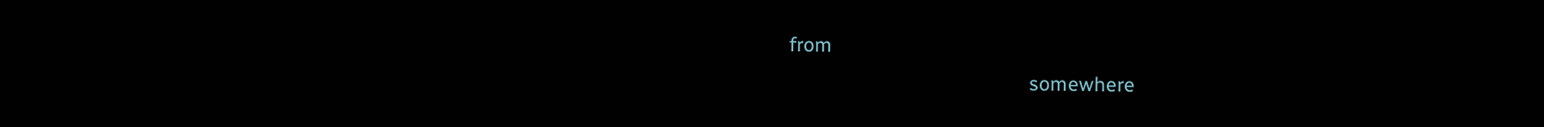from
                                                somewhere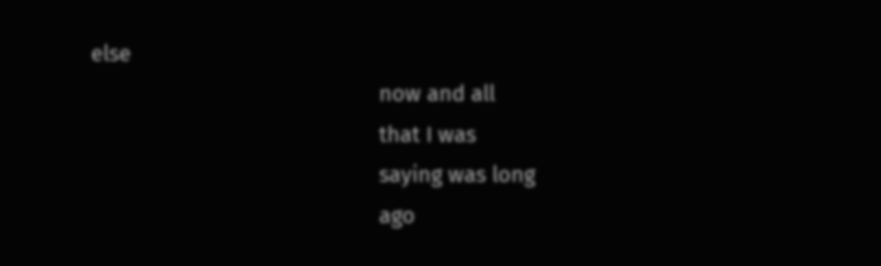else
                                                now and all
                                                that I was
                                                saying was long
                                                ago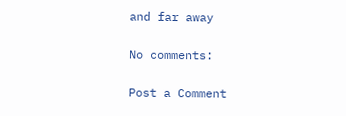and far away

No comments:

Post a Comment